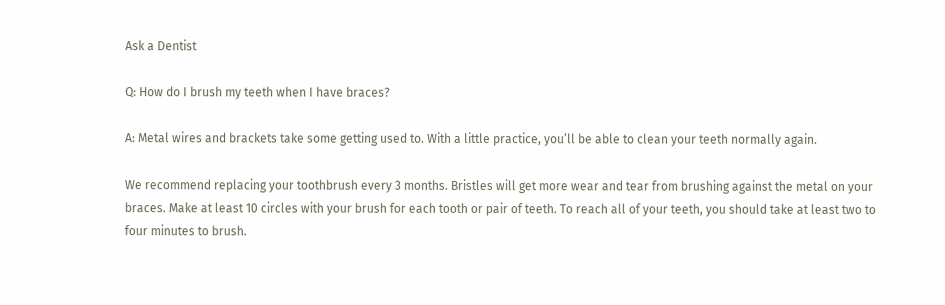Ask a Dentist

Q: How do I brush my teeth when I have braces?

A: Metal wires and brackets take some getting used to. With a little practice, you’ll be able to clean your teeth normally again.

We recommend replacing your toothbrush every 3 months. Bristles will get more wear and tear from brushing against the metal on your braces. Make at least 10 circles with your brush for each tooth or pair of teeth. To reach all of your teeth, you should take at least two to four minutes to brush.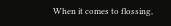When it comes to flossing,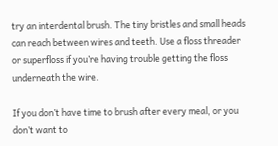try an interdental brush. The tiny bristles and small heads can reach between wires and teeth. Use a floss threader or superfloss if you’re having trouble getting the floss underneath the wire.

If you don’t have time to brush after every meal, or you don’t want to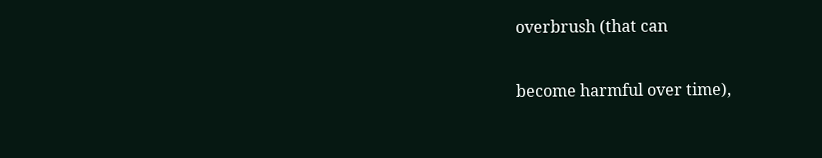overbrush (that can

become harmful over time),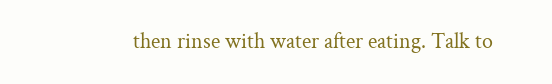then rinse with water after eating. Talk to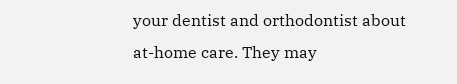your dentist and orthodontist about at-home care. They may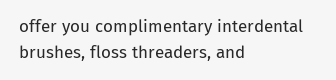offer you complimentary interdental brushes, floss threaders, and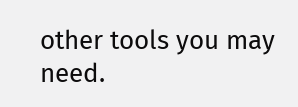other tools you may need.